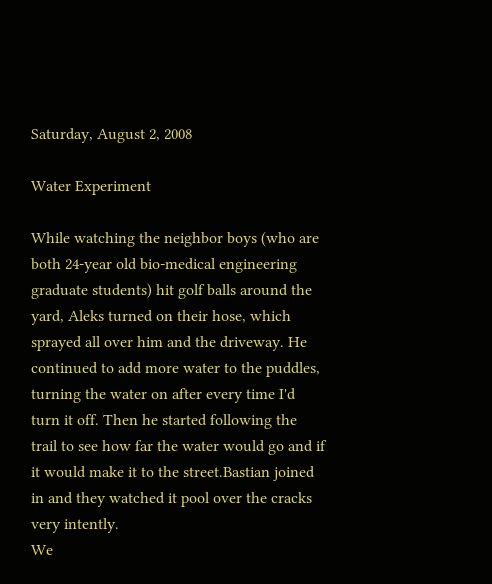Saturday, August 2, 2008

Water Experiment

While watching the neighbor boys (who are both 24-year old bio-medical engineering graduate students) hit golf balls around the yard, Aleks turned on their hose, which sprayed all over him and the driveway. He continued to add more water to the puddles, turning the water on after every time I'd turn it off. Then he started following the trail to see how far the water would go and if it would make it to the street.Bastian joined in and they watched it pool over the cracks very intently.
We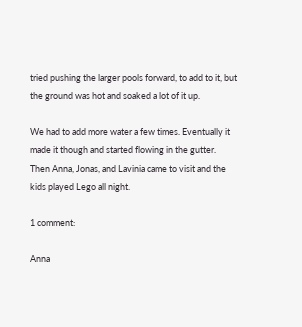tried pushing the larger pools forward, to add to it, but the ground was hot and soaked a lot of it up.

We had to add more water a few times. Eventually it made it though and started flowing in the gutter.
Then Anna, Jonas, and Lavinia came to visit and the kids played Lego all night.

1 comment:

Anna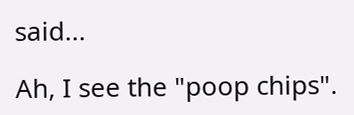said...

Ah, I see the "poop chips".